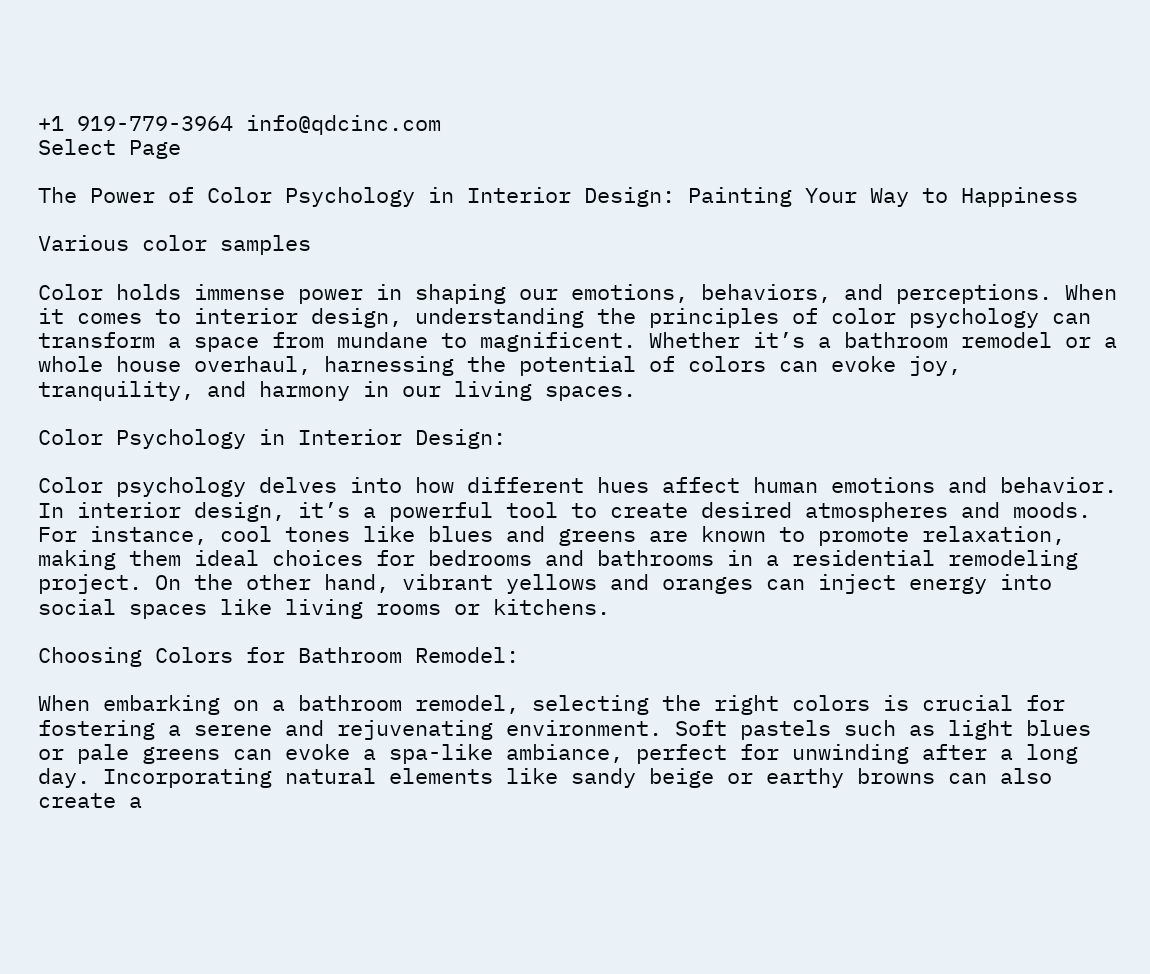+1 919-779-3964 info@qdcinc.com
Select Page

The Power of Color Psychology in Interior Design: Painting Your Way to Happiness

Various color samples

Color holds immense power in shaping our emotions, behaviors, and perceptions. When it comes to interior design, understanding the principles of color psychology can transform a space from mundane to magnificent. Whether it’s a bathroom remodel or a whole house overhaul, harnessing the potential of colors can evoke joy, tranquility, and harmony in our living spaces.

Color Psychology in Interior Design:

Color psychology delves into how different hues affect human emotions and behavior. In interior design, it’s a powerful tool to create desired atmospheres and moods. For instance, cool tones like blues and greens are known to promote relaxation, making them ideal choices for bedrooms and bathrooms in a residential remodeling project. On the other hand, vibrant yellows and oranges can inject energy into social spaces like living rooms or kitchens.

Choosing Colors for Bathroom Remodel:

When embarking on a bathroom remodel, selecting the right colors is crucial for fostering a serene and rejuvenating environment. Soft pastels such as light blues or pale greens can evoke a spa-like ambiance, perfect for unwinding after a long day. Incorporating natural elements like sandy beige or earthy browns can also create a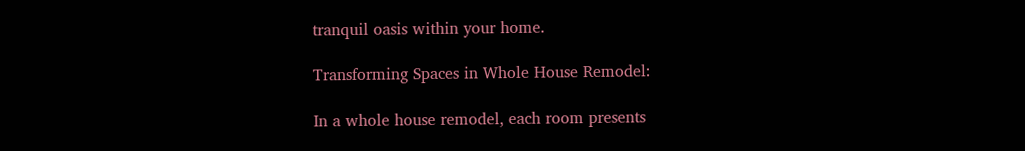tranquil oasis within your home.

Transforming Spaces in Whole House Remodel:

In a whole house remodel, each room presents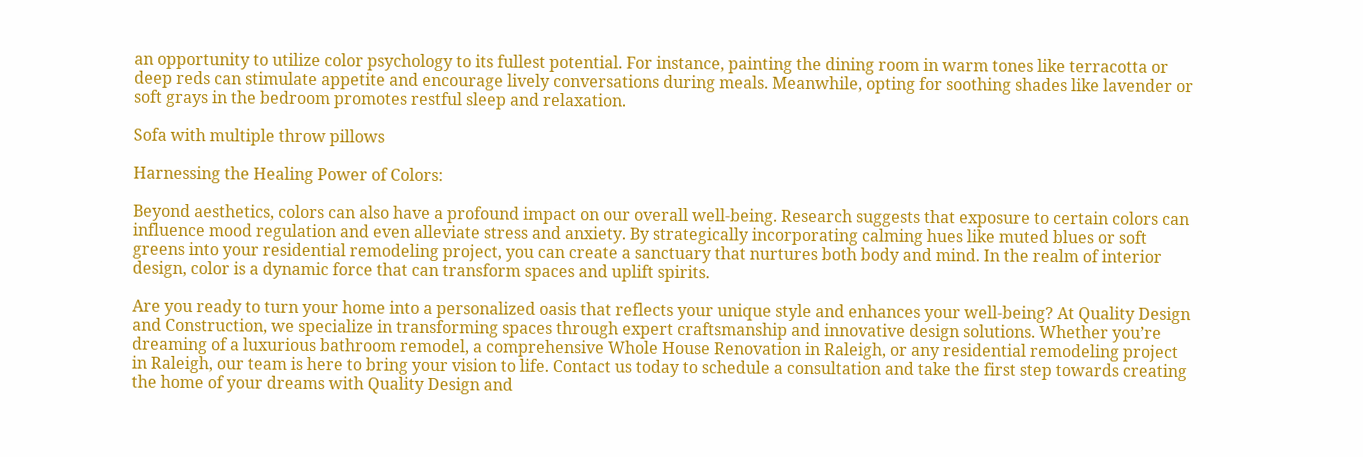an opportunity to utilize color psychology to its fullest potential. For instance, painting the dining room in warm tones like terracotta or deep reds can stimulate appetite and encourage lively conversations during meals. Meanwhile, opting for soothing shades like lavender or soft grays in the bedroom promotes restful sleep and relaxation.

Sofa with multiple throw pillows

Harnessing the Healing Power of Colors:

Beyond aesthetics, colors can also have a profound impact on our overall well-being. Research suggests that exposure to certain colors can influence mood regulation and even alleviate stress and anxiety. By strategically incorporating calming hues like muted blues or soft greens into your residential remodeling project, you can create a sanctuary that nurtures both body and mind. In the realm of interior design, color is a dynamic force that can transform spaces and uplift spirits.

Are you ready to turn your home into a personalized oasis that reflects your unique style and enhances your well-being? At Quality Design and Construction, we specialize in transforming spaces through expert craftsmanship and innovative design solutions. Whether you’re dreaming of a luxurious bathroom remodel, a comprehensive Whole House Renovation in Raleigh, or any residential remodeling project in Raleigh, our team is here to bring your vision to life. Contact us today to schedule a consultation and take the first step towards creating the home of your dreams with Quality Design and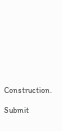Construction.

Submit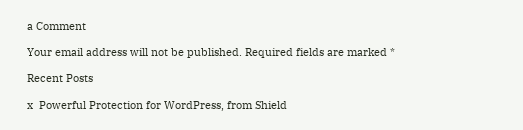a Comment

Your email address will not be published. Required fields are marked *

Recent Posts

x  Powerful Protection for WordPress, from Shield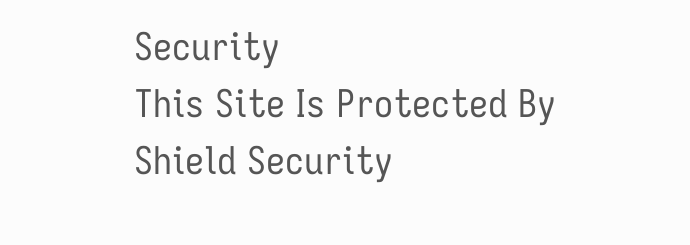Security
This Site Is Protected By
Shield Security